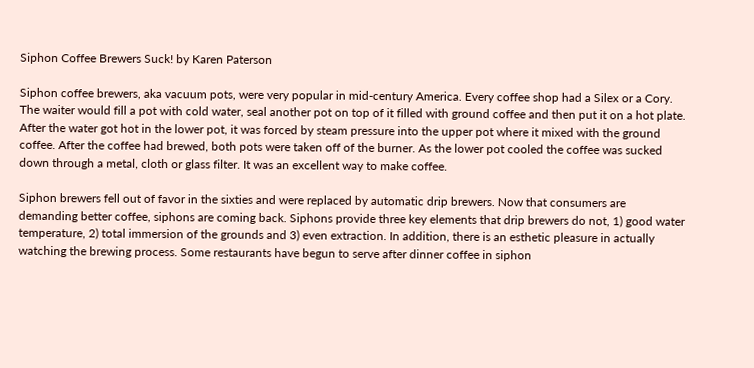Siphon Coffee Brewers Suck! by Karen Paterson

Siphon coffee brewers, aka vacuum pots, were very popular in mid-century America. Every coffee shop had a Silex or a Cory. The waiter would fill a pot with cold water, seal another pot on top of it filled with ground coffee and then put it on a hot plate. After the water got hot in the lower pot, it was forced by steam pressure into the upper pot where it mixed with the ground coffee. After the coffee had brewed, both pots were taken off of the burner. As the lower pot cooled the coffee was sucked down through a metal, cloth or glass filter. It was an excellent way to make coffee.

Siphon brewers fell out of favor in the sixties and were replaced by automatic drip brewers. Now that consumers are demanding better coffee, siphons are coming back. Siphons provide three key elements that drip brewers do not, 1) good water temperature, 2) total immersion of the grounds and 3) even extraction. In addition, there is an esthetic pleasure in actually watching the brewing process. Some restaurants have begun to serve after dinner coffee in siphon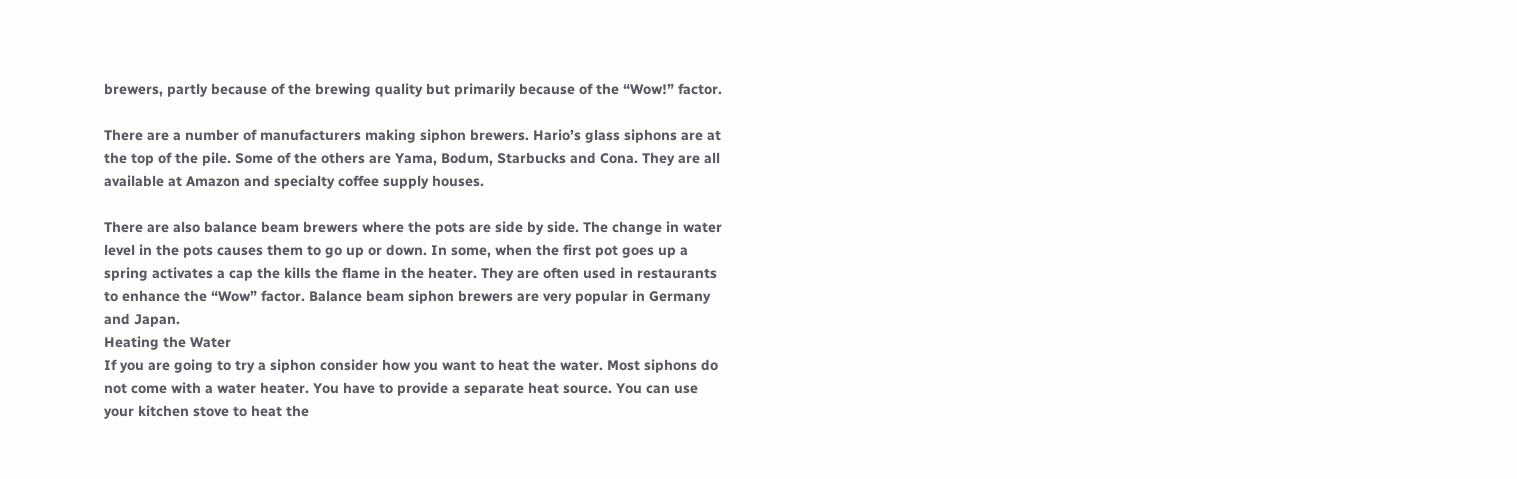brewers, partly because of the brewing quality but primarily because of the “Wow!” factor.

There are a number of manufacturers making siphon brewers. Hario’s glass siphons are at the top of the pile. Some of the others are Yama, Bodum, Starbucks and Cona. They are all available at Amazon and specialty coffee supply houses.

There are also balance beam brewers where the pots are side by side. The change in water level in the pots causes them to go up or down. In some, when the first pot goes up a spring activates a cap the kills the flame in the heater. They are often used in restaurants to enhance the “Wow” factor. Balance beam siphon brewers are very popular in Germany and Japan.
Heating the Water
If you are going to try a siphon consider how you want to heat the water. Most siphons do not come with a water heater. You have to provide a separate heat source. You can use your kitchen stove to heat the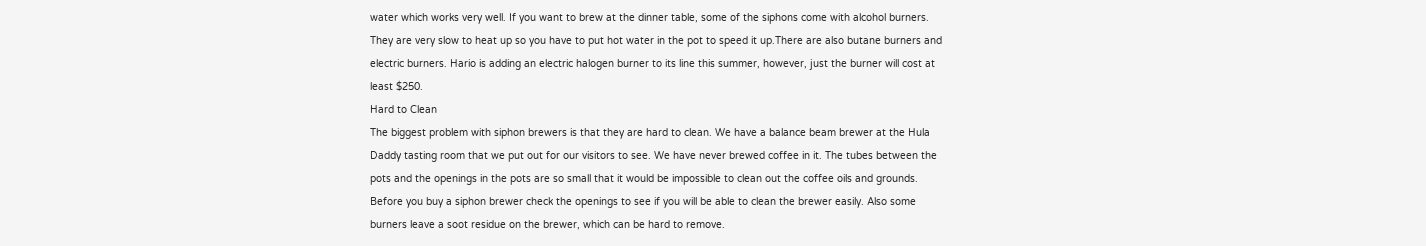water which works very well. If you want to brew at the dinner table, some of the siphons come with alcohol burners. They are very slow to heat up so you have to put hot water in the pot to speed it up.There are also butane burners and electric burners. Hario is adding an electric halogen burner to its line this summer, however, just the burner will cost at least $250.
Hard to Clean
The biggest problem with siphon brewers is that they are hard to clean. We have a balance beam brewer at the Hula Daddy tasting room that we put out for our visitors to see. We have never brewed coffee in it. The tubes between the pots and the openings in the pots are so small that it would be impossible to clean out the coffee oils and grounds. Before you buy a siphon brewer check the openings to see if you will be able to clean the brewer easily. Also some burners leave a soot residue on the brewer, which can be hard to remove.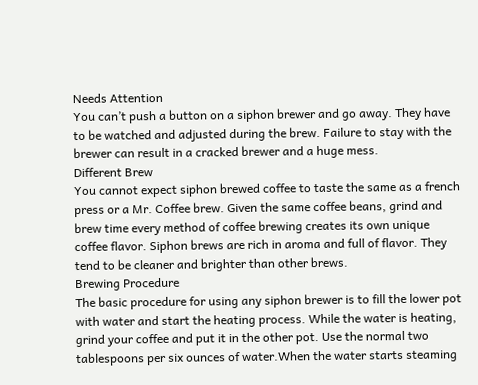Needs Attention
You can’t push a button on a siphon brewer and go away. They have to be watched and adjusted during the brew. Failure to stay with the brewer can result in a cracked brewer and a huge mess.
Different Brew
You cannot expect siphon brewed coffee to taste the same as a french press or a Mr. Coffee brew. Given the same coffee beans, grind and brew time every method of coffee brewing creates its own unique coffee flavor. Siphon brews are rich in aroma and full of flavor. They tend to be cleaner and brighter than other brews.
Brewing Procedure
The basic procedure for using any siphon brewer is to fill the lower pot with water and start the heating process. While the water is heating, grind your coffee and put it in the other pot. Use the normal two tablespoons per six ounces of water.When the water starts steaming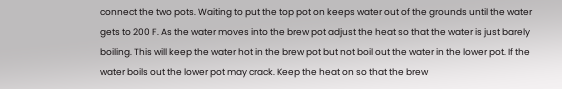connect the two pots. Waiting to put the top pot on keeps water out of the grounds until the water gets to 200 F. As the water moves into the brew pot adjust the heat so that the water is just barely boiling. This will keep the water hot in the brew pot but not boil out the water in the lower pot. If the water boils out the lower pot may crack. Keep the heat on so that the brew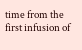time from the first infusion of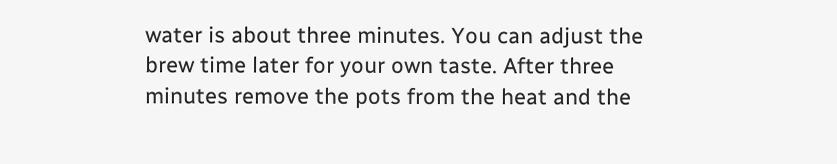water is about three minutes. You can adjust the brew time later for your own taste. After three minutes remove the pots from the heat and the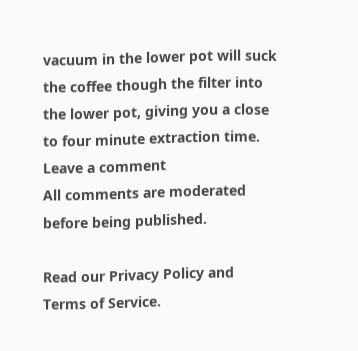vacuum in the lower pot will suck the coffee though the filter into the lower pot, giving you a close to four minute extraction time.
Leave a comment
All comments are moderated before being published.

Read our Privacy Policy and Terms of Service.